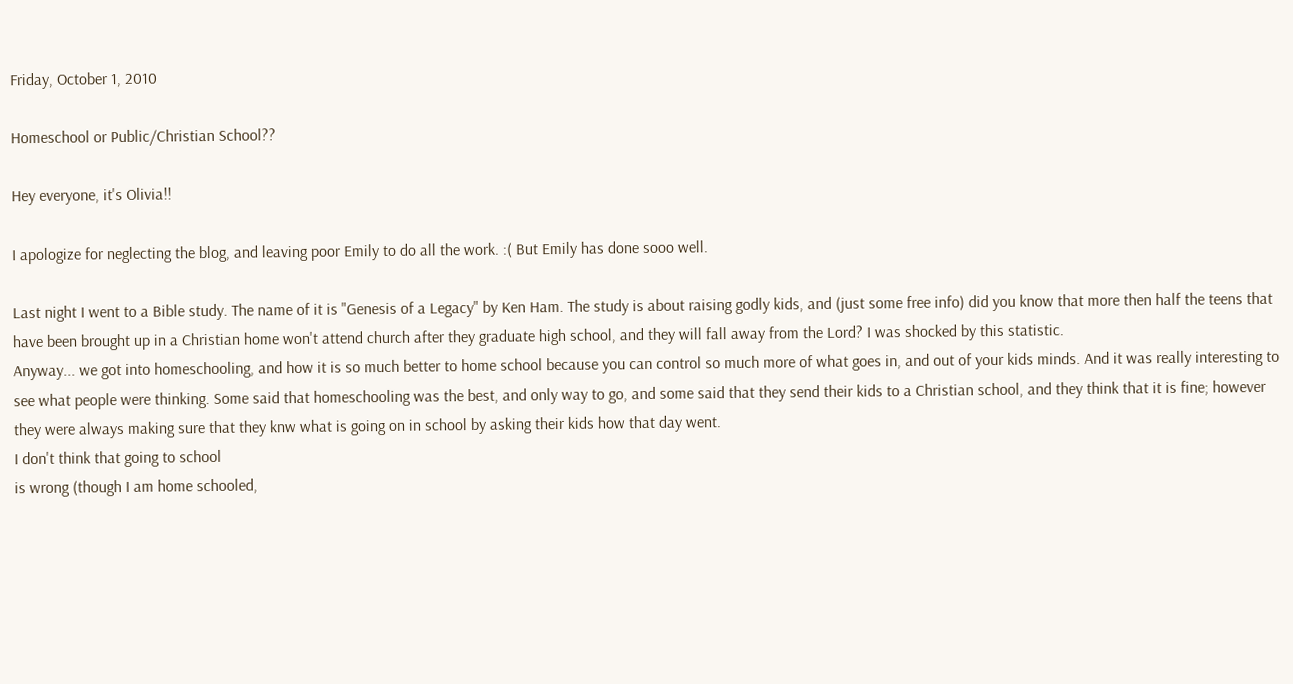Friday, October 1, 2010

Homeschool or Public/Christian School??

Hey everyone, it's Olivia!!

I apologize for neglecting the blog, and leaving poor Emily to do all the work. :( But Emily has done sooo well.

Last night I went to a Bible study. The name of it is "Genesis of a Legacy" by Ken Ham. The study is about raising godly kids, and (just some free info) did you know that more then half the teens that have been brought up in a Christian home won't attend church after they graduate high school, and they will fall away from the Lord? I was shocked by this statistic.
Anyway... we got into homeschooling, and how it is so much better to home school because you can control so much more of what goes in, and out of your kids minds. And it was really interesting to see what people were thinking. Some said that homeschooling was the best, and only way to go, and some said that they send their kids to a Christian school, and they think that it is fine; however they were always making sure that they knw what is going on in school by asking their kids how that day went.
I don't think that going to school
is wrong (though I am home schooled,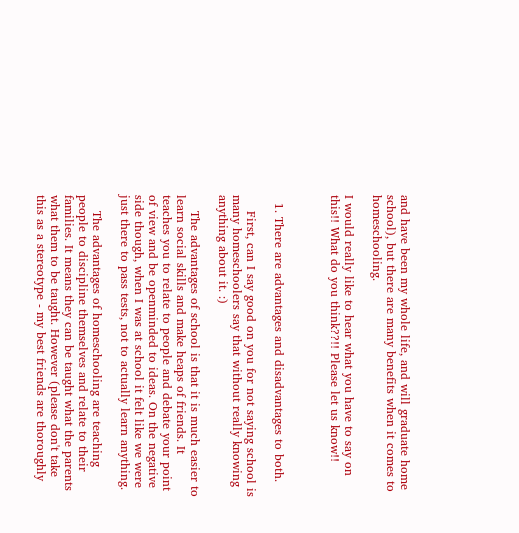and have been my whole life, and will graduate home school), but there are many benefits when it comes to homeschooling.

I would really like to hear what you have to say on this!! What do you think??!! Please let us know!!



  1. There are advantages and disadvantages to both.

    First, can I say good on you for not saying school is many homeschoolers say that without really knowing anything about it. :)

    The advantages of school is that it is much easier to learn social skills and make heaps of friends. It teaches you to relate to people and debate your point of view and be openminded to ideas. On the negative side though, when I was at school it felt like we were just there to pass tests, not to actually learn anything.

    The advantages of homeschooling are teaching people to discipline themselves and relate to their families. It means they can be taught what the parents what them to be taught. However (please don't take this as a stereotype - my best friends are thoroughly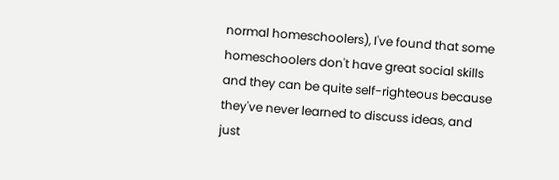normal homeschoolers), I've found that some homeschoolers don't have great social skills and they can be quite self-righteous because they've never learned to discuss ideas, and just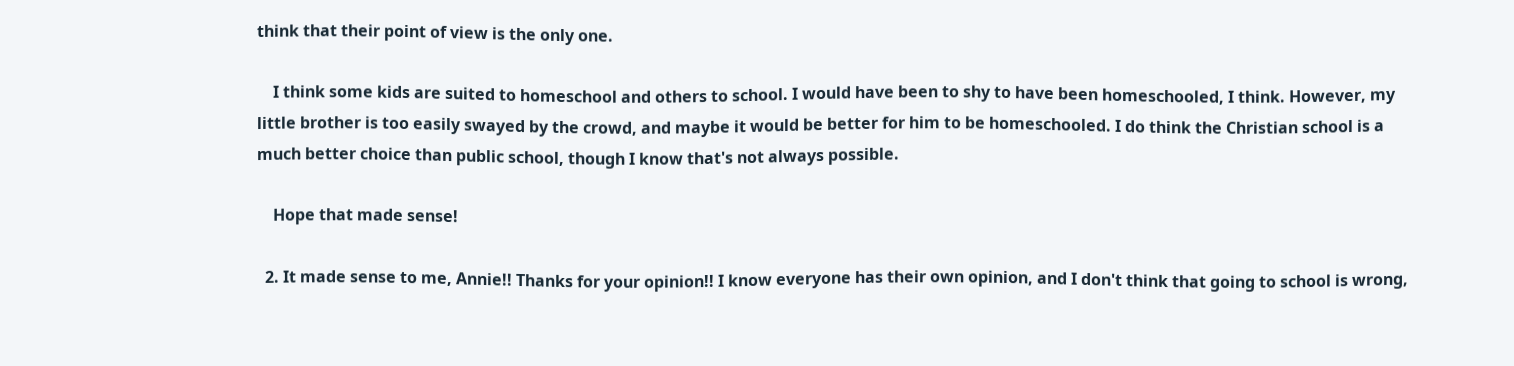think that their point of view is the only one.

    I think some kids are suited to homeschool and others to school. I would have been to shy to have been homeschooled, I think. However, my little brother is too easily swayed by the crowd, and maybe it would be better for him to be homeschooled. I do think the Christian school is a much better choice than public school, though I know that's not always possible.

    Hope that made sense!

  2. It made sense to me, Annie!! Thanks for your opinion!! I know everyone has their own opinion, and I don't think that going to school is wrong,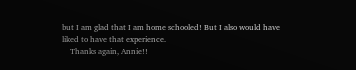but I am glad that I am home schooled! But I also would have liked to have that experience.
    Thanks again, Annie!!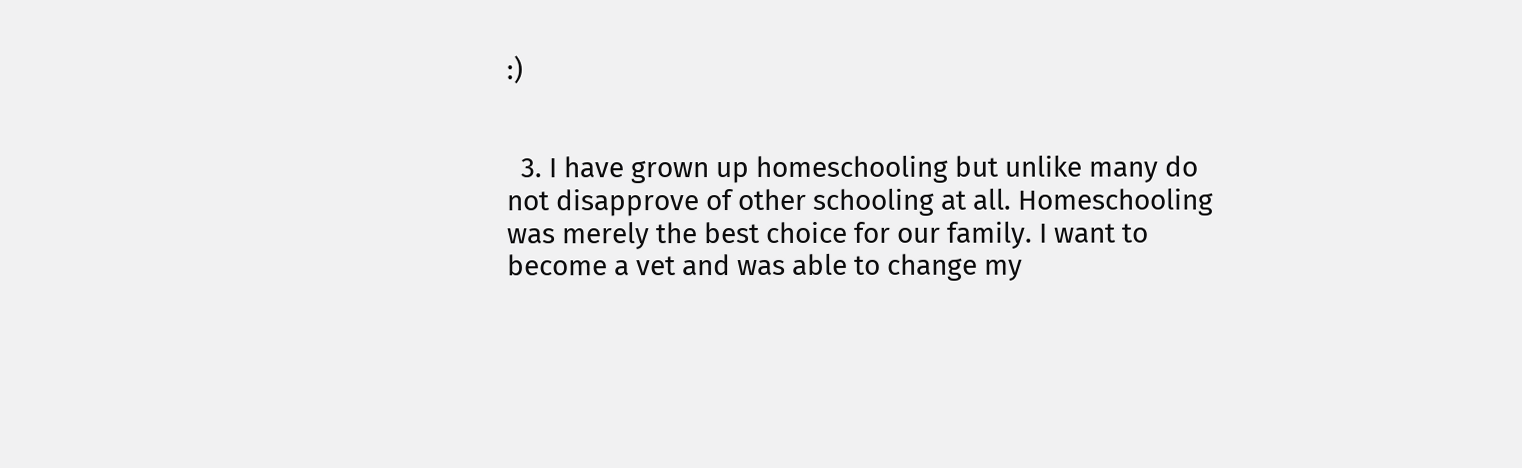:)


  3. I have grown up homeschooling but unlike many do not disapprove of other schooling at all. Homeschooling was merely the best choice for our family. I want to become a vet and was able to change my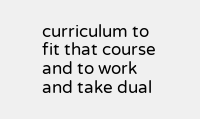curriculum to fit that course and to work and take dual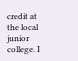credit at the local junior college. I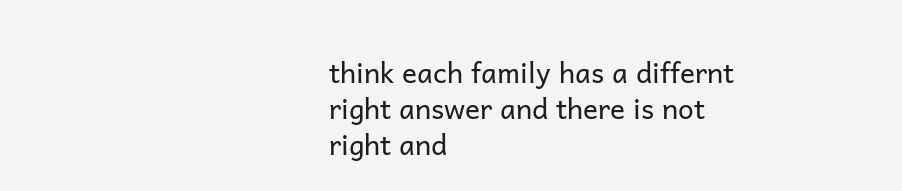think each family has a differnt right answer and there is not right and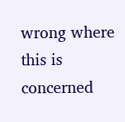wrong where this is concerned